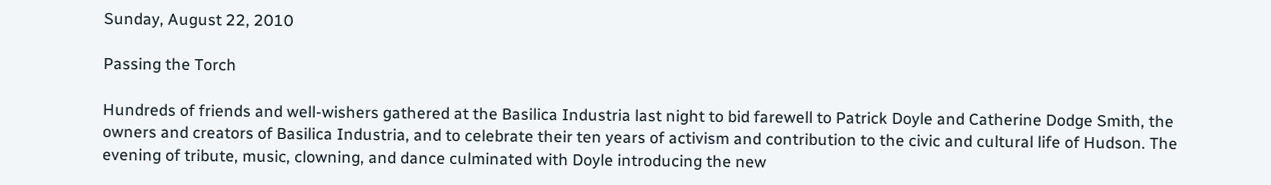Sunday, August 22, 2010

Passing the Torch

Hundreds of friends and well-wishers gathered at the Basilica Industria last night to bid farewell to Patrick Doyle and Catherine Dodge Smith, the owners and creators of Basilica Industria, and to celebrate their ten years of activism and contribution to the civic and cultural life of Hudson. The evening of tribute, music, clowning, and dance culminated with Doyle introducing the new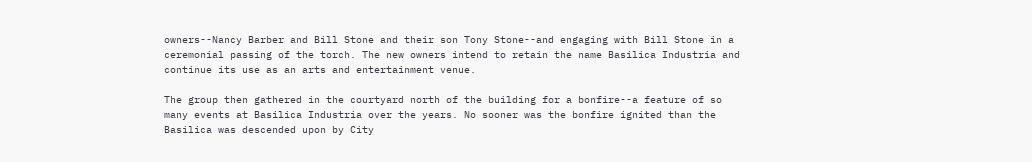owners--Nancy Barber and Bill Stone and their son Tony Stone--and engaging with Bill Stone in a ceremonial passing of the torch. The new owners intend to retain the name Basilica Industria and continue its use as an arts and entertainment venue.

The group then gathered in the courtyard north of the building for a bonfire--a feature of so many events at Basilica Industria over the years. No sooner was the bonfire ignited than the Basilica was descended upon by City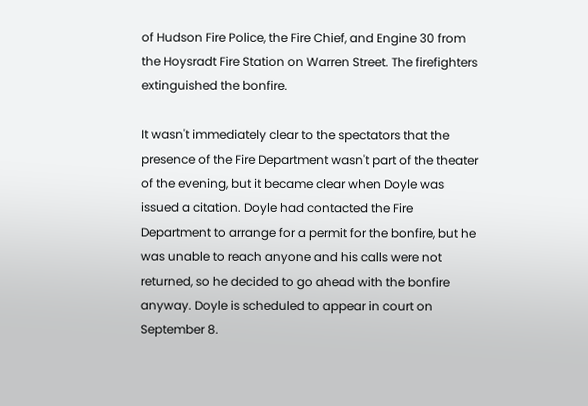of Hudson Fire Police, the Fire Chief, and Engine 30 from the Hoysradt Fire Station on Warren Street. The firefighters extinguished the bonfire.

It wasn't immediately clear to the spectators that the presence of the Fire Department wasn't part of the theater of the evening, but it became clear when Doyle was issued a citation. Doyle had contacted the Fire Department to arrange for a permit for the bonfire, but he was unable to reach anyone and his calls were not returned, so he decided to go ahead with the bonfire anyway. Doyle is scheduled to appear in court on September 8.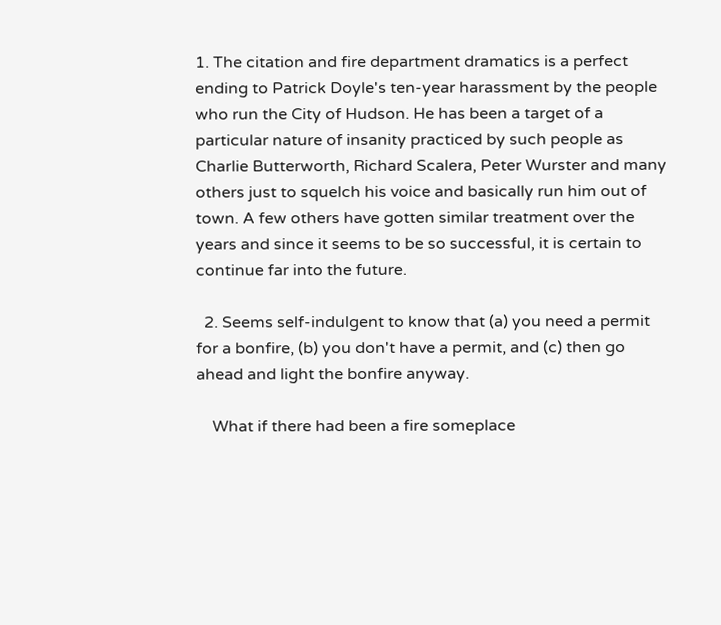1. The citation and fire department dramatics is a perfect ending to Patrick Doyle's ten-year harassment by the people who run the City of Hudson. He has been a target of a particular nature of insanity practiced by such people as Charlie Butterworth, Richard Scalera, Peter Wurster and many others just to squelch his voice and basically run him out of town. A few others have gotten similar treatment over the years and since it seems to be so successful, it is certain to continue far into the future.

  2. Seems self-indulgent to know that (a) you need a permit for a bonfire, (b) you don't have a permit, and (c) then go ahead and light the bonfire anyway.

    What if there had been a fire someplace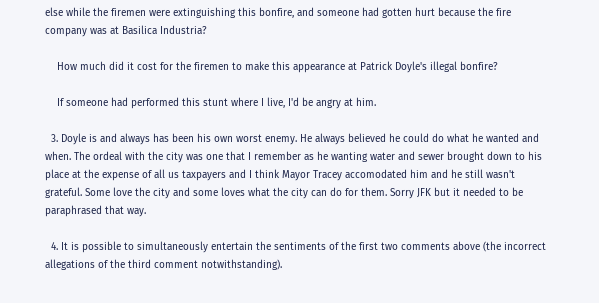else while the firemen were extinguishing this bonfire, and someone had gotten hurt because the fire company was at Basilica Industria?

    How much did it cost for the firemen to make this appearance at Patrick Doyle's illegal bonfire?

    If someone had performed this stunt where I live, I'd be angry at him.

  3. Doyle is and always has been his own worst enemy. He always believed he could do what he wanted and when. The ordeal with the city was one that I remember as he wanting water and sewer brought down to his place at the expense of all us taxpayers and I think Mayor Tracey accomodated him and he still wasn't grateful. Some love the city and some loves what the city can do for them. Sorry JFK but it needed to be paraphrased that way.

  4. It is possible to simultaneously entertain the sentiments of the first two comments above (the incorrect allegations of the third comment notwithstanding).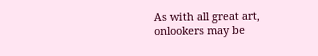As with all great art, onlookers may be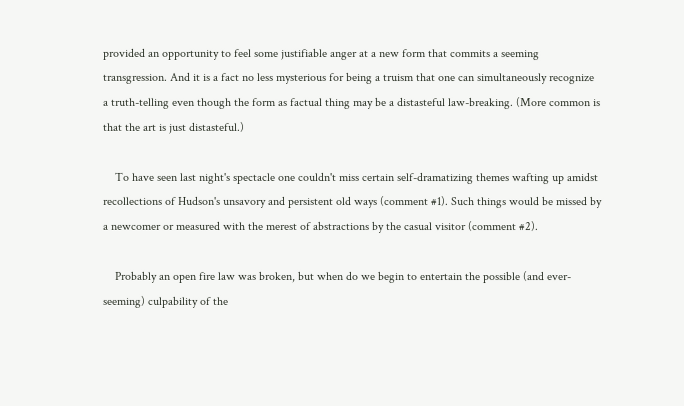provided an opportunity to feel some justifiable anger at a new form that commits a seeming transgression. And it is a fact no less mysterious for being a truism that one can simultaneously recognize a truth-telling even though the form as factual thing may be a distasteful law-breaking. (More common is that the art is just distasteful.)

    To have seen last night's spectacle one couldn't miss certain self-dramatizing themes wafting up amidst recollections of Hudson's unsavory and persistent old ways (comment #1). Such things would be missed by a newcomer or measured with the merest of abstractions by the casual visitor (comment #2).

    Probably an open fire law was broken, but when do we begin to entertain the possible (and ever-seeming) culpability of the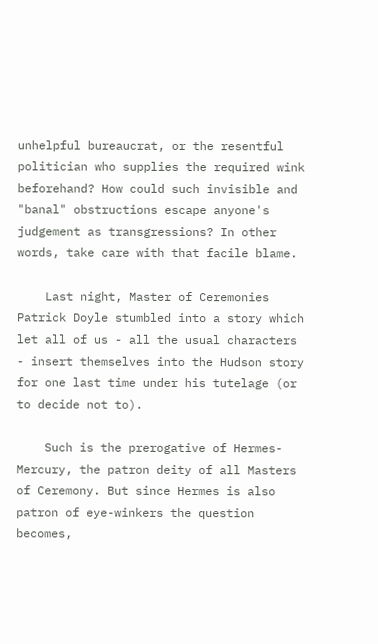unhelpful bureaucrat, or the resentful politician who supplies the required wink beforehand? How could such invisible and "banal" obstructions escape anyone's judgement as transgressions? In other words, take care with that facile blame.

    Last night, Master of Ceremonies Patrick Doyle stumbled into a story which let all of us - all the usual characters - insert themselves into the Hudson story for one last time under his tutelage (or to decide not to).

    Such is the prerogative of Hermes-Mercury, the patron deity of all Masters of Ceremony. But since Hermes is also patron of eye-winkers the question becomes,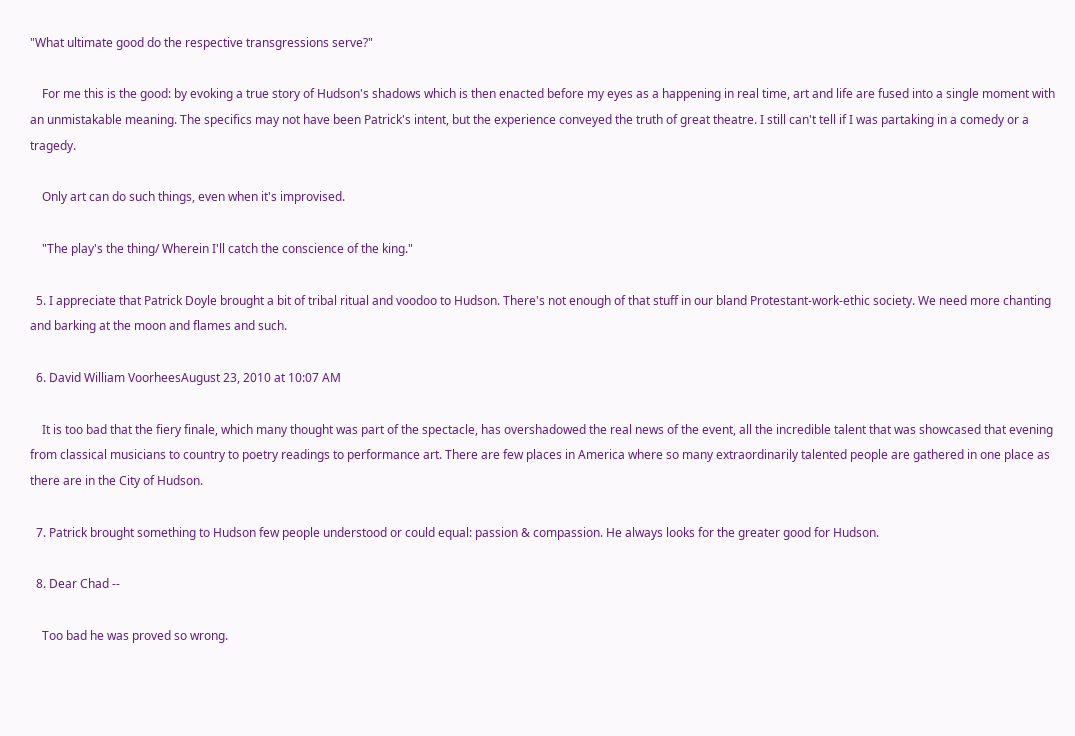"What ultimate good do the respective transgressions serve?"

    For me this is the good: by evoking a true story of Hudson's shadows which is then enacted before my eyes as a happening in real time, art and life are fused into a single moment with an unmistakable meaning. The specifics may not have been Patrick's intent, but the experience conveyed the truth of great theatre. I still can't tell if I was partaking in a comedy or a tragedy.

    Only art can do such things, even when it's improvised.

    "The play's the thing/ Wherein I'll catch the conscience of the king."

  5. I appreciate that Patrick Doyle brought a bit of tribal ritual and voodoo to Hudson. There's not enough of that stuff in our bland Protestant-work-ethic society. We need more chanting and barking at the moon and flames and such.

  6. David William VoorheesAugust 23, 2010 at 10:07 AM

    It is too bad that the fiery finale, which many thought was part of the spectacle, has overshadowed the real news of the event, all the incredible talent that was showcased that evening from classical musicians to country to poetry readings to performance art. There are few places in America where so many extraordinarily talented people are gathered in one place as there are in the City of Hudson.

  7. Patrick brought something to Hudson few people understood or could equal: passion & compassion. He always looks for the greater good for Hudson.

  8. Dear Chad --

    Too bad he was proved so wrong.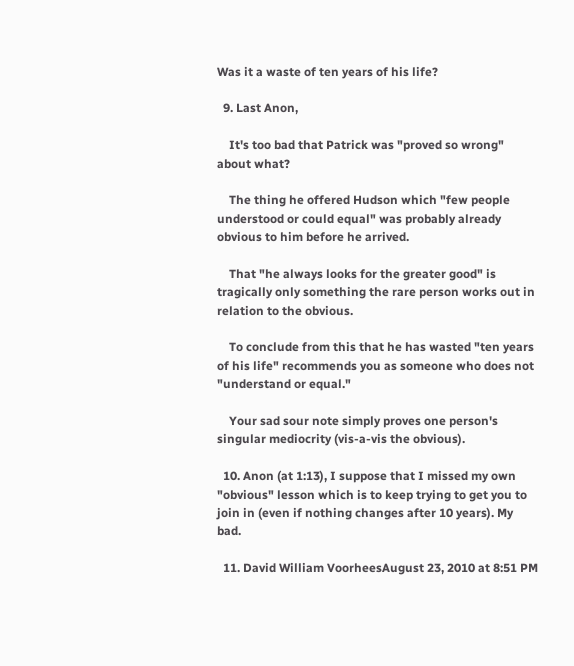Was it a waste of ten years of his life?

  9. Last Anon,

    It's too bad that Patrick was "proved so wrong" about what?

    The thing he offered Hudson which "few people understood or could equal" was probably already obvious to him before he arrived.

    That "he always looks for the greater good" is tragically only something the rare person works out in relation to the obvious.

    To conclude from this that he has wasted "ten years of his life" recommends you as someone who does not "understand or equal."

    Your sad sour note simply proves one person's singular mediocrity (vis-a-vis the obvious).

  10. Anon (at 1:13), I suppose that I missed my own "obvious" lesson which is to keep trying to get you to join in (even if nothing changes after 10 years). My bad.

  11. David William VoorheesAugust 23, 2010 at 8:51 PM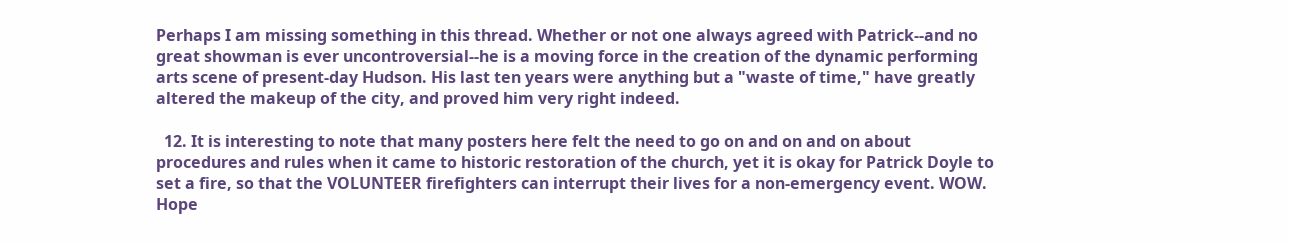Perhaps I am missing something in this thread. Whether or not one always agreed with Patrick--and no great showman is ever uncontroversial--he is a moving force in the creation of the dynamic performing arts scene of present-day Hudson. His last ten years were anything but a "waste of time," have greatly altered the makeup of the city, and proved him very right indeed.

  12. It is interesting to note that many posters here felt the need to go on and on and on about procedures and rules when it came to historic restoration of the church, yet it is okay for Patrick Doyle to set a fire, so that the VOLUNTEER firefighters can interrupt their lives for a non-emergency event. WOW. Hope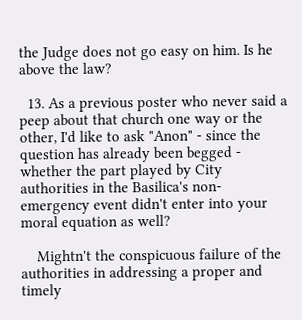the Judge does not go easy on him. Is he above the law?

  13. As a previous poster who never said a peep about that church one way or the other, I'd like to ask "Anon" - since the question has already been begged - whether the part played by City authorities in the Basilica's non-emergency event didn't enter into your moral equation as well?

    Mightn't the conspicuous failure of the authorities in addressing a proper and timely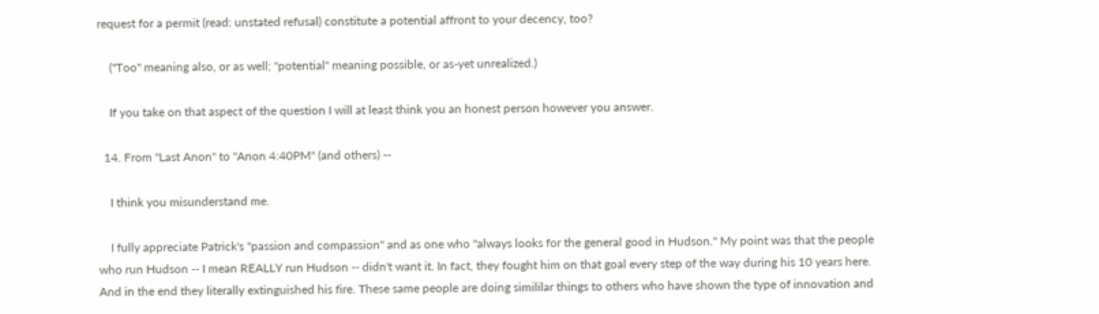request for a permit (read: unstated refusal) constitute a potential affront to your decency, too?

    ("Too" meaning also, or as well; "potential" meaning possible, or as-yet unrealized.)

    If you take on that aspect of the question I will at least think you an honest person however you answer.

  14. From "Last Anon" to "Anon 4:40PM" (and others) --

    I think you misunderstand me.

    I fully appreciate Patrick's "passion and compassion" and as one who "always looks for the general good in Hudson." My point was that the people who run Hudson -- I mean REALLY run Hudson -- didn't want it. In fact, they fought him on that goal every step of the way during his 10 years here. And in the end they literally extinguished his fire. These same people are doing simililar things to others who have shown the type of innovation and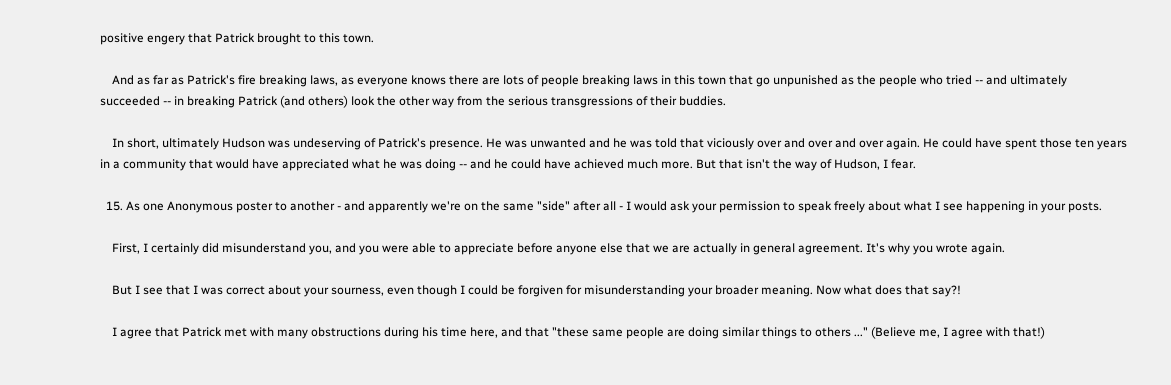positive engery that Patrick brought to this town.

    And as far as Patrick's fire breaking laws, as everyone knows there are lots of people breaking laws in this town that go unpunished as the people who tried -- and ultimately succeeded -- in breaking Patrick (and others) look the other way from the serious transgressions of their buddies.

    In short, ultimately Hudson was undeserving of Patrick's presence. He was unwanted and he was told that viciously over and over and over again. He could have spent those ten years in a community that would have appreciated what he was doing -- and he could have achieved much more. But that isn't the way of Hudson, I fear.

  15. As one Anonymous poster to another - and apparently we're on the same "side" after all - I would ask your permission to speak freely about what I see happening in your posts.

    First, I certainly did misunderstand you, and you were able to appreciate before anyone else that we are actually in general agreement. It's why you wrote again.

    But I see that I was correct about your sourness, even though I could be forgiven for misunderstanding your broader meaning. Now what does that say?!

    I agree that Patrick met with many obstructions during his time here, and that "these same people are doing similar things to others ..." (Believe me, I agree with that!)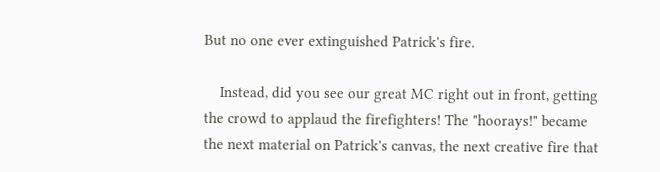But no one ever extinguished Patrick's fire.

    Instead, did you see our great MC right out in front, getting the crowd to applaud the firefighters! The "hoorays!" became the next material on Patrick's canvas, the next creative fire that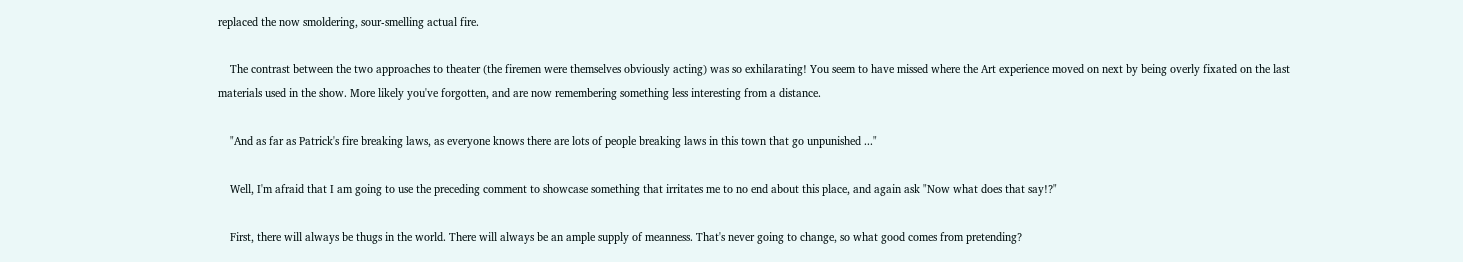replaced the now smoldering, sour-smelling actual fire.

    The contrast between the two approaches to theater (the firemen were themselves obviously acting) was so exhilarating! You seem to have missed where the Art experience moved on next by being overly fixated on the last materials used in the show. More likely you've forgotten, and are now remembering something less interesting from a distance.

    "And as far as Patrick's fire breaking laws, as everyone knows there are lots of people breaking laws in this town that go unpunished ..."

    Well, I'm afraid that I am going to use the preceding comment to showcase something that irritates me to no end about this place, and again ask "Now what does that say!?"

    First, there will always be thugs in the world. There will always be an ample supply of meanness. That's never going to change, so what good comes from pretending?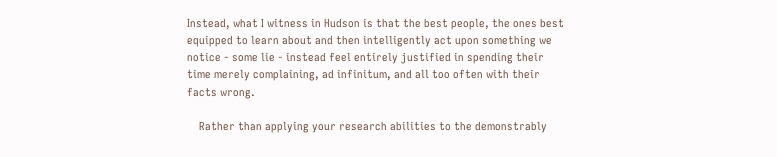Instead, what I witness in Hudson is that the best people, the ones best equipped to learn about and then intelligently act upon something we notice - some lie - instead feel entirely justified in spending their time merely complaining, ad infinitum, and all too often with their facts wrong.

    Rather than applying your research abilities to the demonstrably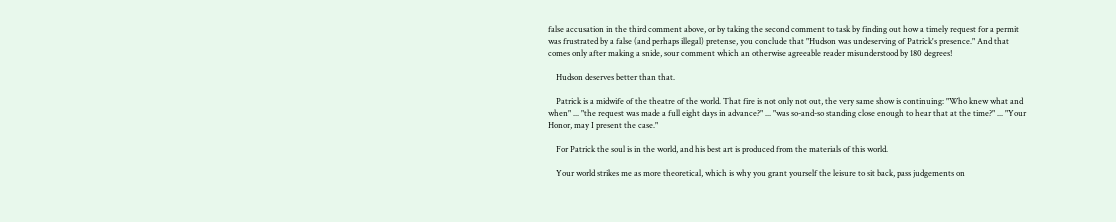false accusation in the third comment above, or by taking the second comment to task by finding out how a timely request for a permit was frustrated by a false (and perhaps illegal) pretense, you conclude that "Hudson was undeserving of Patrick's presence." And that comes only after making a snide, sour comment which an otherwise agreeable reader misunderstood by 180 degrees!

    Hudson deserves better than that.

    Patrick is a midwife of the theatre of the world. That fire is not only not out, the very same show is continuing: "Who knew what and when" ... "the request was made a full eight days in advance?" ... "was so-and-so standing close enough to hear that at the time?" ... "Your Honor, may I present the case."

    For Patrick the soul is in the world, and his best art is produced from the materials of this world.

    Your world strikes me as more theoretical, which is why you grant yourself the leisure to sit back, pass judgements on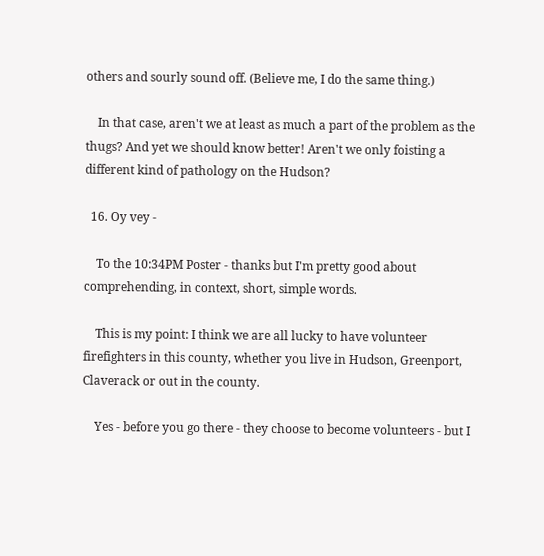others and sourly sound off. (Believe me, I do the same thing.)

    In that case, aren't we at least as much a part of the problem as the thugs? And yet we should know better! Aren't we only foisting a different kind of pathology on the Hudson?

  16. Oy vey -

    To the 10:34PM Poster - thanks but I'm pretty good about comprehending, in context, short, simple words.

    This is my point: I think we are all lucky to have volunteer firefighters in this county, whether you live in Hudson, Greenport, Claverack or out in the county.

    Yes - before you go there - they choose to become volunteers - but I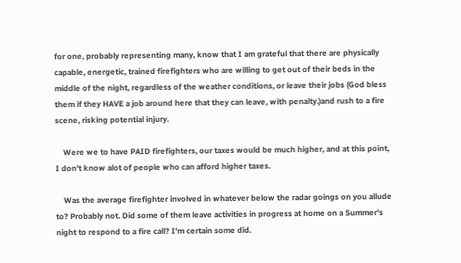for one, probably representing many, know that I am grateful that there are physically capable, energetic, trained firefighters who are willing to get out of their beds in the middle of the night, regardless of the weather conditions, or leave their jobs (God bless them if they HAVE a job around here that they can leave, with penalty.)and rush to a fire scene, risking potential injury.

    Were we to have PAID firefighters, our taxes would be much higher, and at this point, I don't know alot of people who can afford higher taxes.

    Was the average firefighter involved in whatever below the radar goings on you allude to? Probably not. Did some of them leave activities in progress at home on a Summer's night to respond to a fire call? I'm certain some did.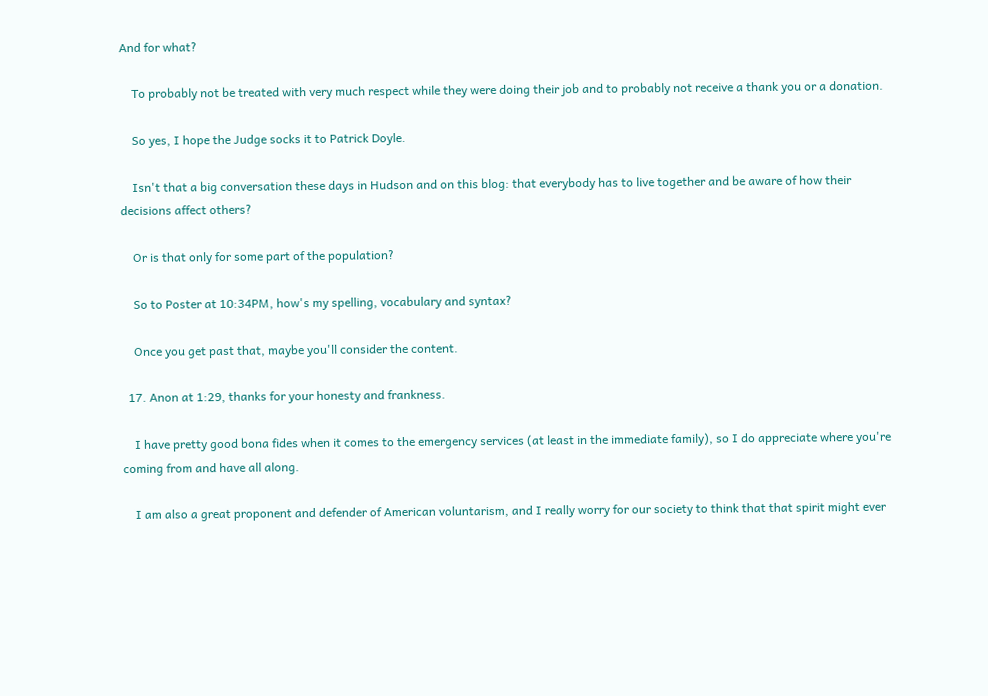And for what?

    To probably not be treated with very much respect while they were doing their job and to probably not receive a thank you or a donation.

    So yes, I hope the Judge socks it to Patrick Doyle.

    Isn't that a big conversation these days in Hudson and on this blog: that everybody has to live together and be aware of how their decisions affect others?

    Or is that only for some part of the population?

    So to Poster at 10:34PM, how's my spelling, vocabulary and syntax?

    Once you get past that, maybe you'll consider the content.

  17. Anon at 1:29, thanks for your honesty and frankness.

    I have pretty good bona fides when it comes to the emergency services (at least in the immediate family), so I do appreciate where you're coming from and have all along.

    I am also a great proponent and defender of American voluntarism, and I really worry for our society to think that that spirit might ever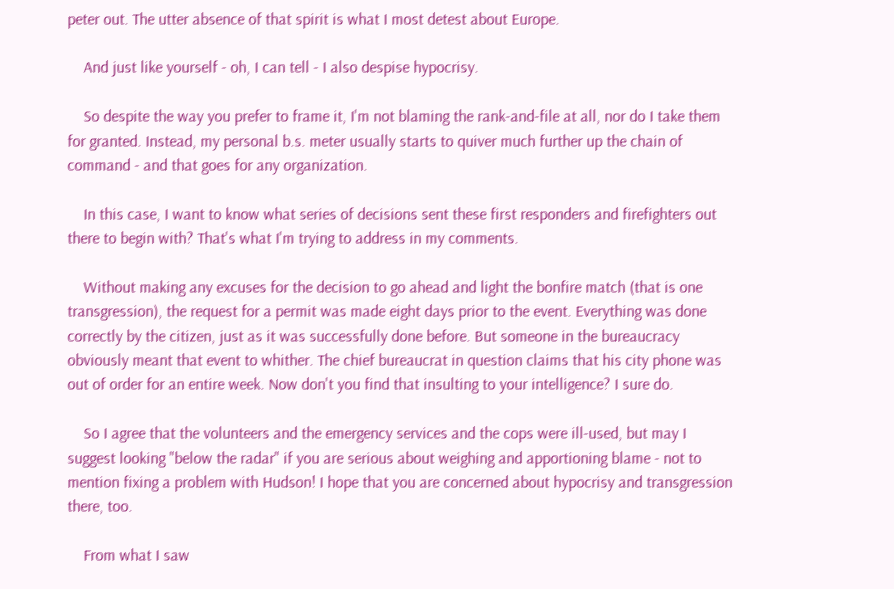peter out. The utter absence of that spirit is what I most detest about Europe.

    And just like yourself - oh, I can tell - I also despise hypocrisy.

    So despite the way you prefer to frame it, I'm not blaming the rank-and-file at all, nor do I take them for granted. Instead, my personal b.s. meter usually starts to quiver much further up the chain of command - and that goes for any organization.

    In this case, I want to know what series of decisions sent these first responders and firefighters out there to begin with? That's what I'm trying to address in my comments.

    Without making any excuses for the decision to go ahead and light the bonfire match (that is one transgression), the request for a permit was made eight days prior to the event. Everything was done correctly by the citizen, just as it was successfully done before. But someone in the bureaucracy obviously meant that event to whither. The chief bureaucrat in question claims that his city phone was out of order for an entire week. Now don't you find that insulting to your intelligence? I sure do.

    So I agree that the volunteers and the emergency services and the cops were ill-used, but may I suggest looking "below the radar" if you are serious about weighing and apportioning blame - not to mention fixing a problem with Hudson! I hope that you are concerned about hypocrisy and transgression there, too.

    From what I saw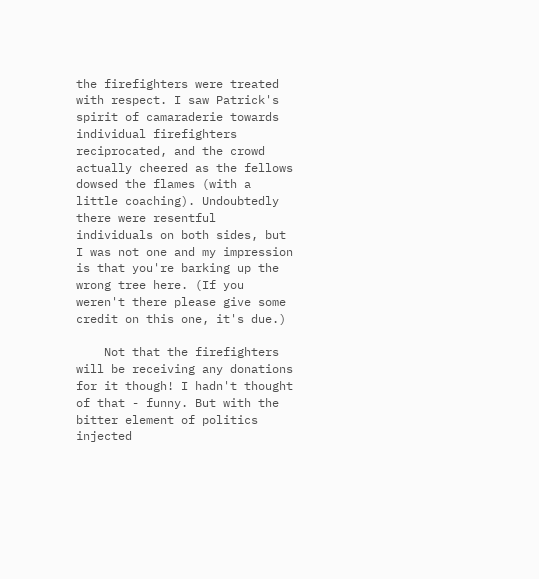the firefighters were treated with respect. I saw Patrick's spirit of camaraderie towards individual firefighters reciprocated, and the crowd actually cheered as the fellows dowsed the flames (with a little coaching). Undoubtedly there were resentful individuals on both sides, but I was not one and my impression is that you're barking up the wrong tree here. (If you weren't there please give some credit on this one, it's due.)

    Not that the firefighters will be receiving any donations for it though! I hadn't thought of that - funny. But with the bitter element of politics injected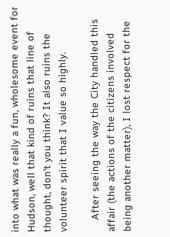into what was really a fun, wholesome event for Hudson, well that kind of ruins that line of thought, don't you think? It also ruins the volunteer spirit that I value so highly.

    After seeing the way the City handled this affair (the actions of the citizens involved being another matter), I lost respect for the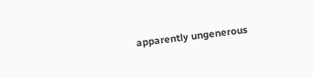apparently ungenerous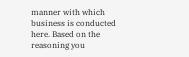manner with which business is conducted here. Based on the reasoning you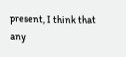present, I think that any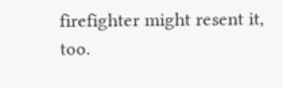firefighter might resent it, too.